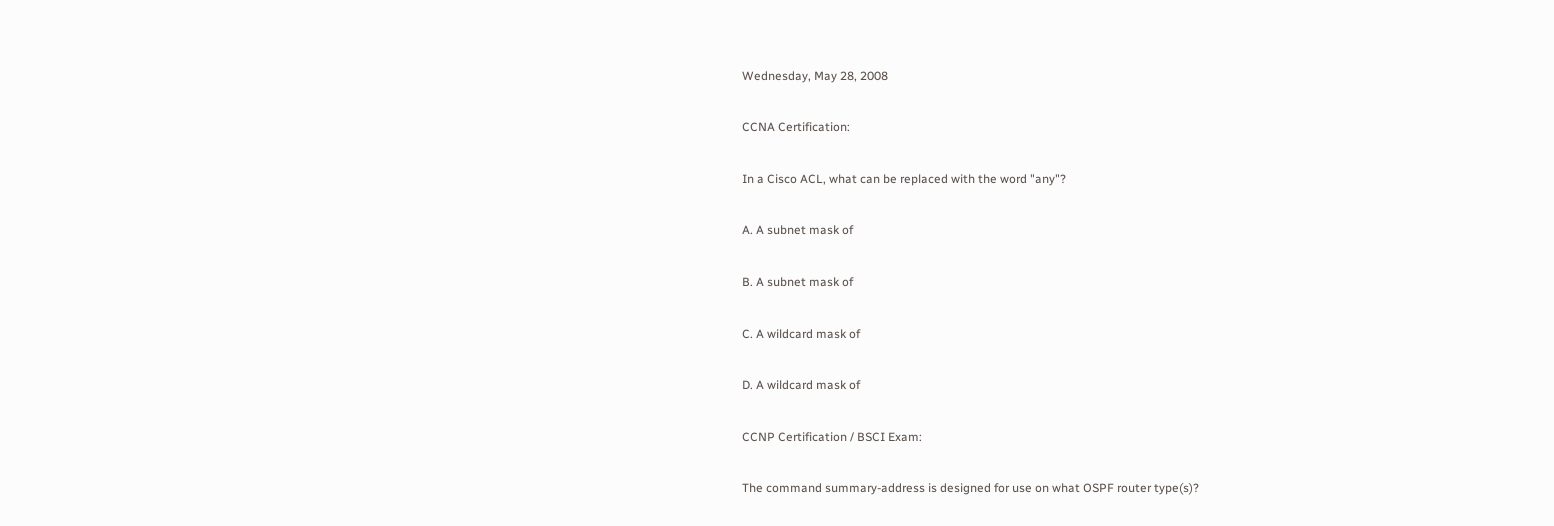Wednesday, May 28, 2008

CCNA Certification:

In a Cisco ACL, what can be replaced with the word "any"?

A. A subnet mask of

B. A subnet mask of

C. A wildcard mask of

D. A wildcard mask of

CCNP Certification / BSCI Exam:

The command summary-address is designed for use on what OSPF router type(s)?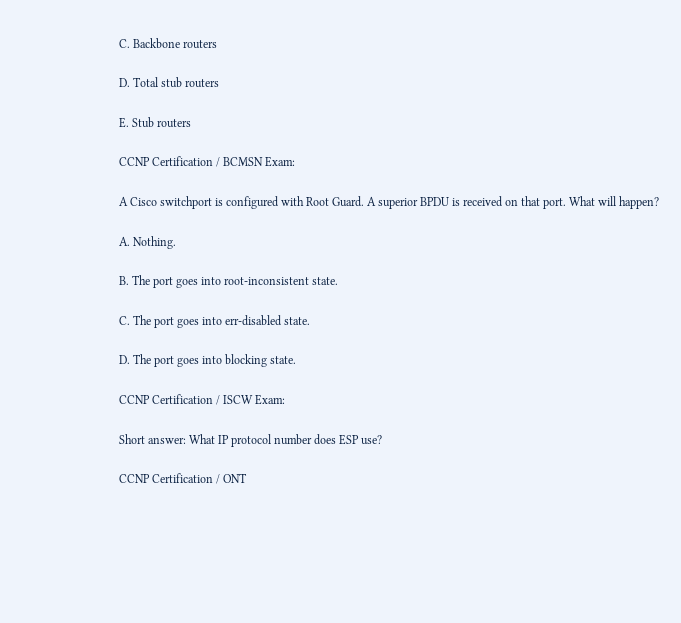C. Backbone routers

D. Total stub routers

E. Stub routers

CCNP Certification / BCMSN Exam:

A Cisco switchport is configured with Root Guard. A superior BPDU is received on that port. What will happen?

A. Nothing.

B. The port goes into root-inconsistent state.

C. The port goes into err-disabled state.

D. The port goes into blocking state.

CCNP Certification / ISCW Exam:

Short answer: What IP protocol number does ESP use?

CCNP Certification / ONT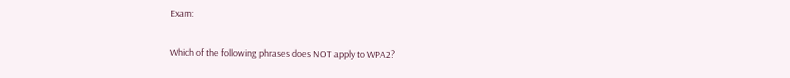Exam:

Which of the following phrases does NOT apply to WPA2?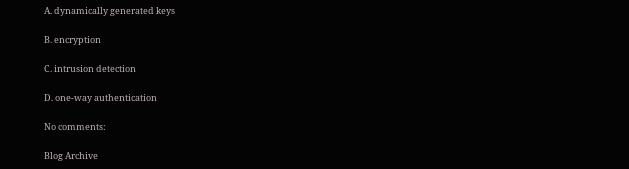A. dynamically generated keys

B. encryption

C. intrusion detection

D. one-way authentication

No comments:

Blog Archive